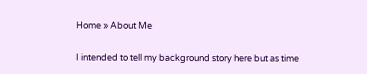Home » About Me

I intended to tell my background story here but as time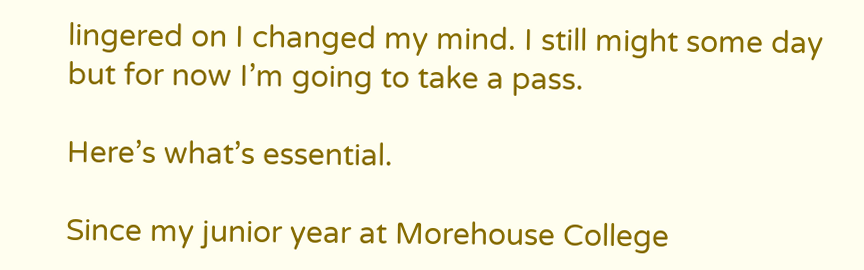lingered on I changed my mind. I still might some day but for now I’m going to take a pass.

Here’s what’s essential.

Since my junior year at Morehouse College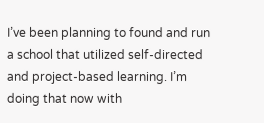I’ve been planning to found and run a school that utilized self-directed and project-based learning. I’m doing that now with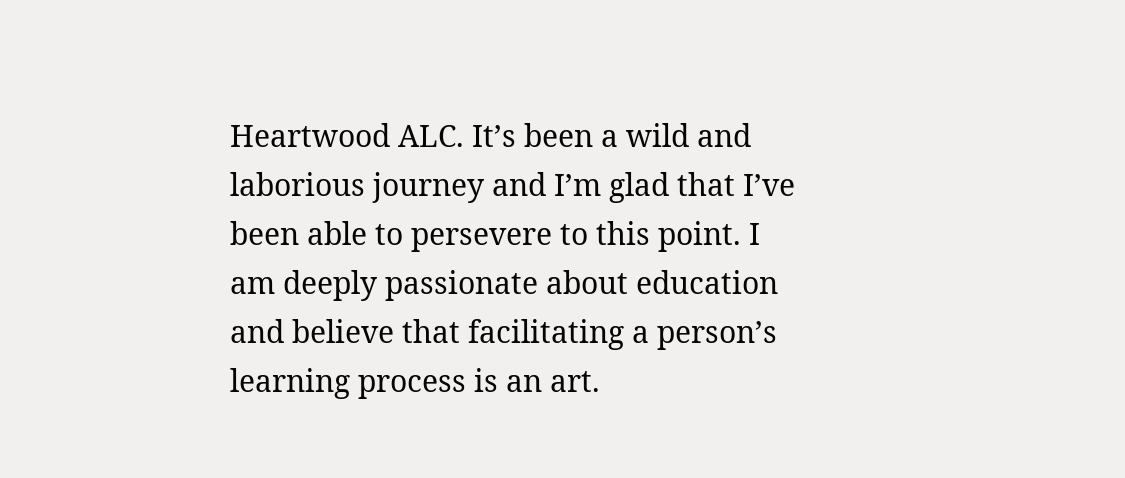Heartwood ALC. It’s been a wild and laborious journey and I’m glad that I’ve been able to persevere to this point. I am deeply passionate about education and believe that facilitating a person’s learning process is an art.